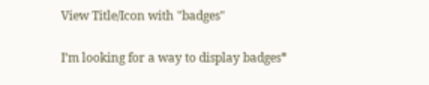View Title/Icon with "badges"

I’m looking for a way to display badges*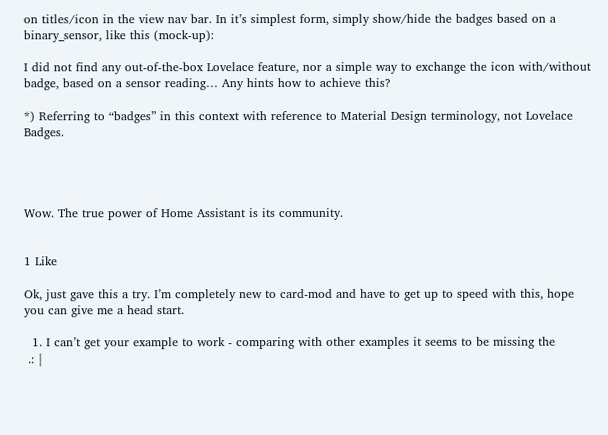on titles/icon in the view nav bar. In it’s simplest form, simply show/hide the badges based on a binary_sensor, like this (mock-up):

I did not find any out-of-the-box Lovelace feature, nor a simple way to exchange the icon with/without badge, based on a sensor reading… Any hints how to achieve this?

*) Referring to “badges” in this context with reference to Material Design terminology, not Lovelace Badges.




Wow. The true power of Home Assistant is its community.


1 Like

Ok, just gave this a try. I’m completely new to card-mod and have to get up to speed with this, hope you can give me a head start.

  1. I can’t get your example to work - comparing with other examples it seems to be missing the
 .: |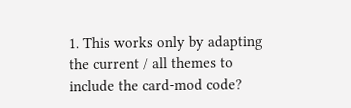1. This works only by adapting the current / all themes to include the card-mod code?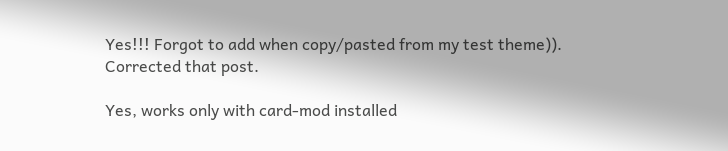Yes!!! Forgot to add when copy/pasted from my test theme)).
Corrected that post.

Yes, works only with card-mod installed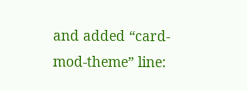and added “card-mod-theme” line: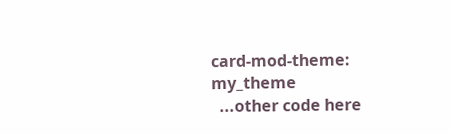card-mod-theme: my_theme
  ...other code here